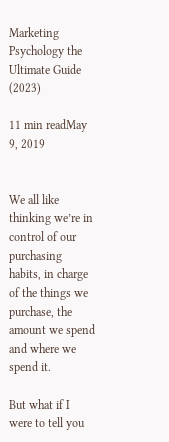Marketing Psychology the Ultimate Guide (2023)

11 min readMay 9, 2019


We all like thinking we’re in control of our purchasing habits, in charge of the things we purchase, the amount we spend and where we spend it.

But what if I were to tell you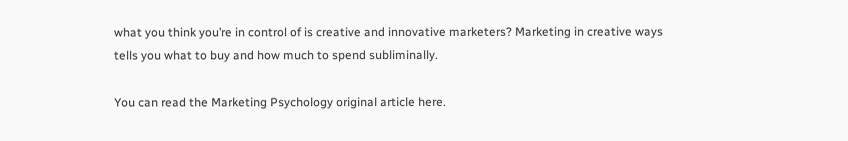what you think you’re in control of is creative and innovative marketers? Marketing in creative ways tells you what to buy and how much to spend subliminally.

You can read the Marketing Psychology original article here.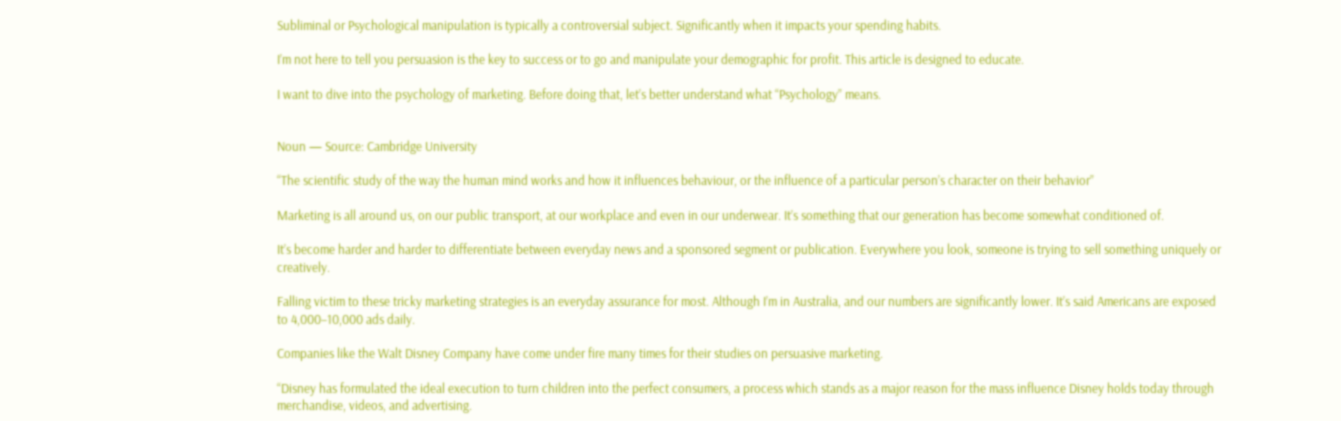Subliminal or Psychological manipulation is typically a controversial subject. Significantly when it impacts your spending habits.

I’m not here to tell you persuasion is the key to success or to go and manipulate your demographic for profit. This article is designed to educate.

I want to dive into the psychology of marketing. Before doing that, let’s better understand what “Psychology” means.


Noun — Source: Cambridge University

“The scientific study of the way the human mind works and how it influences behaviour, or the influence of a particular person’s character on their behavior”

Marketing is all around us, on our public transport, at our workplace and even in our underwear. It’s something that our generation has become somewhat conditioned of.

It’s become harder and harder to differentiate between everyday news and a sponsored segment or publication. Everywhere you look, someone is trying to sell something uniquely or creatively.

Falling victim to these tricky marketing strategies is an everyday assurance for most. Although I’m in Australia, and our numbers are significantly lower. It’s said Americans are exposed to 4,000–10,000 ads daily.

Companies like the Walt Disney Company have come under fire many times for their studies on persuasive marketing.

“Disney has formulated the ideal execution to turn children into the perfect consumers, a process which stands as a major reason for the mass influence Disney holds today through merchandise, videos, and advertising.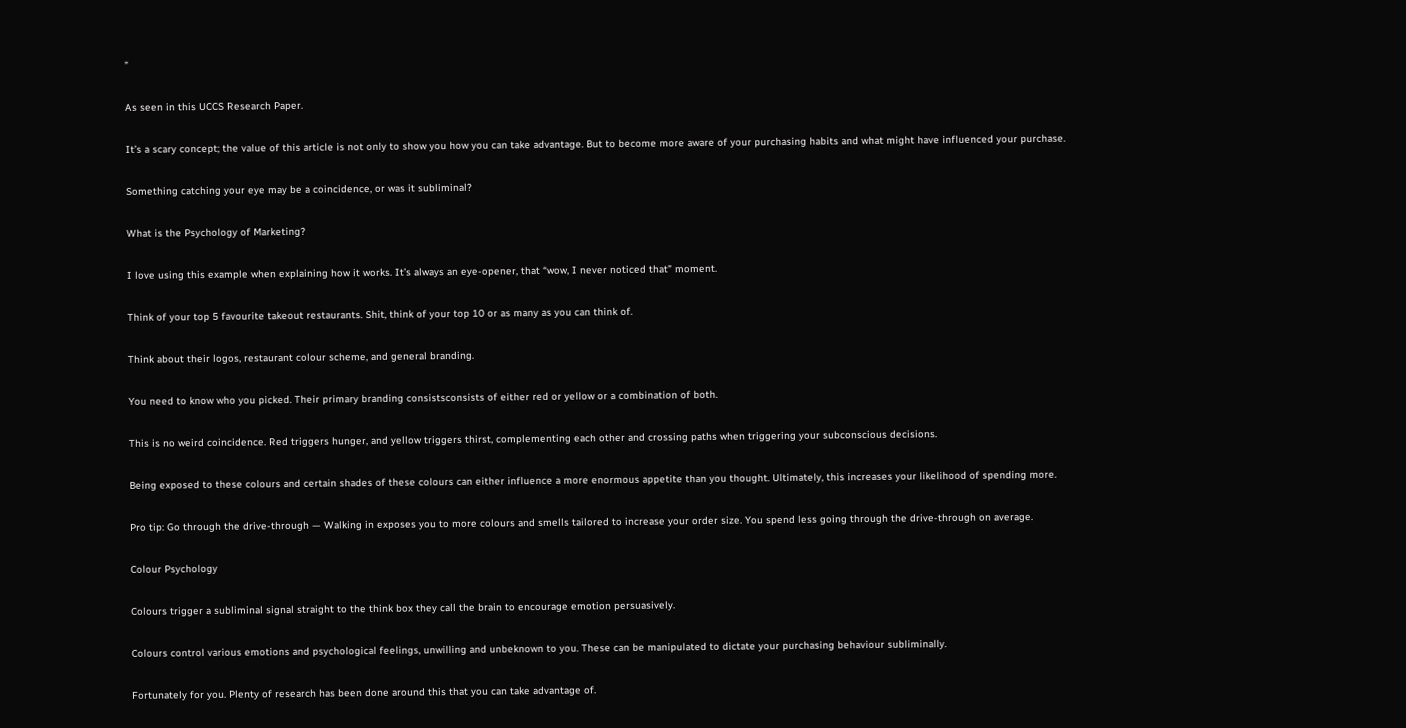”

As seen in this UCCS Research Paper.

It’s a scary concept; the value of this article is not only to show you how you can take advantage. But to become more aware of your purchasing habits and what might have influenced your purchase.

Something catching your eye may be a coincidence, or was it subliminal?

What is the Psychology of Marketing?

I love using this example when explaining how it works. It’s always an eye-opener, that “wow, I never noticed that” moment.

Think of your top 5 favourite takeout restaurants. Shit, think of your top 10 or as many as you can think of.

Think about their logos, restaurant colour scheme, and general branding.

You need to know who you picked. Their primary branding consistsconsists of either red or yellow or a combination of both.

This is no weird coincidence. Red triggers hunger, and yellow triggers thirst, complementing each other and crossing paths when triggering your subconscious decisions.

Being exposed to these colours and certain shades of these colours can either influence a more enormous appetite than you thought. Ultimately, this increases your likelihood of spending more.

Pro tip: Go through the drive-through — Walking in exposes you to more colours and smells tailored to increase your order size. You spend less going through the drive-through on average.

Colour Psychology

Colours trigger a subliminal signal straight to the think box they call the brain to encourage emotion persuasively.

Colours control various emotions and psychological feelings, unwilling and unbeknown to you. These can be manipulated to dictate your purchasing behaviour subliminally.

Fortunately for you. Plenty of research has been done around this that you can take advantage of.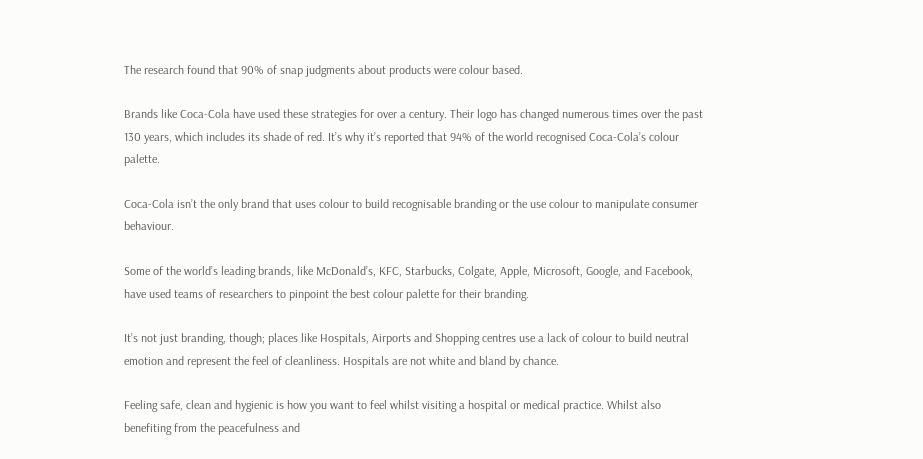The research found that 90% of snap judgments about products were colour based.

Brands like Coca-Cola have used these strategies for over a century. Their logo has changed numerous times over the past 130 years, which includes its shade of red. It’s why it’s reported that 94% of the world recognised Coca-Cola’s colour palette.

Coca-Cola isn’t the only brand that uses colour to build recognisable branding or the use colour to manipulate consumer behaviour.

Some of the world’s leading brands, like McDonald’s, KFC, Starbucks, Colgate, Apple, Microsoft, Google, and Facebook, have used teams of researchers to pinpoint the best colour palette for their branding.

It’s not just branding, though; places like Hospitals, Airports and Shopping centres use a lack of colour to build neutral emotion and represent the feel of cleanliness. Hospitals are not white and bland by chance.

Feeling safe, clean and hygienic is how you want to feel whilst visiting a hospital or medical practice. Whilst also benefiting from the peacefulness and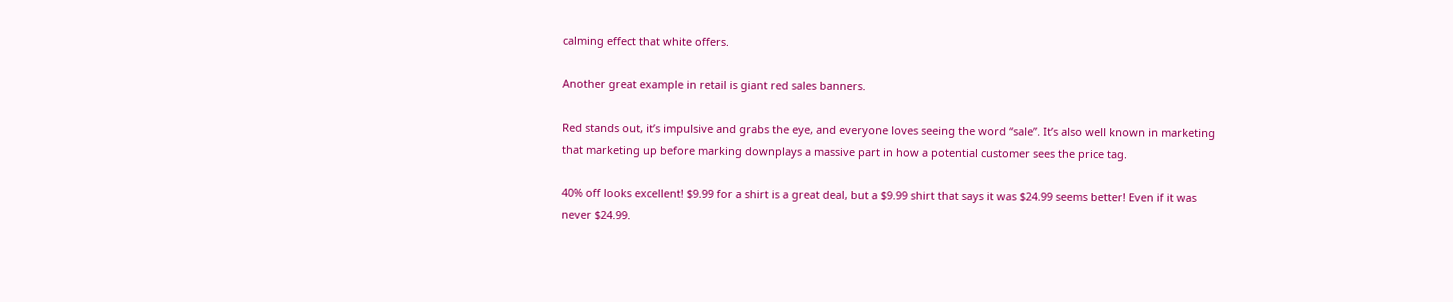calming effect that white offers.

Another great example in retail is giant red sales banners.

Red stands out, it’s impulsive and grabs the eye, and everyone loves seeing the word “sale”. It’s also well known in marketing that marketing up before marking downplays a massive part in how a potential customer sees the price tag.

40% off looks excellent! $9.99 for a shirt is a great deal, but a $9.99 shirt that says it was $24.99 seems better! Even if it was never $24.99.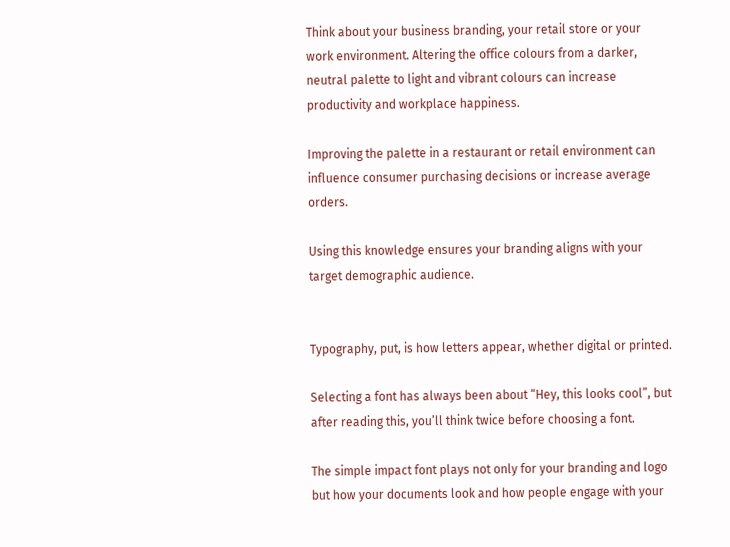Think about your business branding, your retail store or your work environment. Altering the office colours from a darker, neutral palette to light and vibrant colours can increase productivity and workplace happiness.

Improving the palette in a restaurant or retail environment can influence consumer purchasing decisions or increase average orders.

Using this knowledge ensures your branding aligns with your target demographic audience.


Typography, put, is how letters appear, whether digital or printed.

Selecting a font has always been about “Hey, this looks cool”, but after reading this, you’ll think twice before choosing a font.

The simple impact font plays not only for your branding and logo but how your documents look and how people engage with your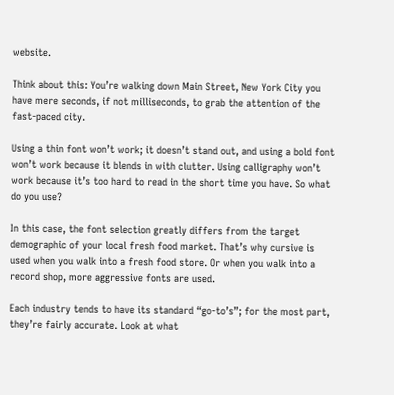website.

Think about this: You’re walking down Main Street, New York City you have mere seconds, if not milliseconds, to grab the attention of the fast-paced city.

Using a thin font won’t work; it doesn’t stand out, and using a bold font won’t work because it blends in with clutter. Using calligraphy won’t work because it’s too hard to read in the short time you have. So what do you use?

In this case, the font selection greatly differs from the target demographic of your local fresh food market. That’s why cursive is used when you walk into a fresh food store. Or when you walk into a record shop, more aggressive fonts are used.

Each industry tends to have its standard “go-to’s”; for the most part, they’re fairly accurate. Look at what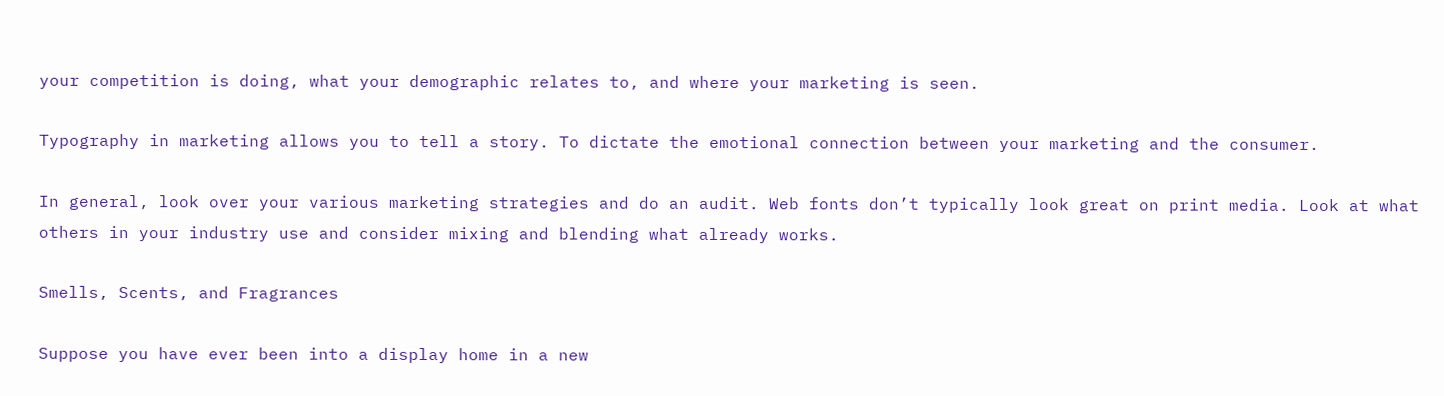your competition is doing, what your demographic relates to, and where your marketing is seen.

Typography in marketing allows you to tell a story. To dictate the emotional connection between your marketing and the consumer.

In general, look over your various marketing strategies and do an audit. Web fonts don’t typically look great on print media. Look at what others in your industry use and consider mixing and blending what already works.

Smells, Scents, and Fragrances

Suppose you have ever been into a display home in a new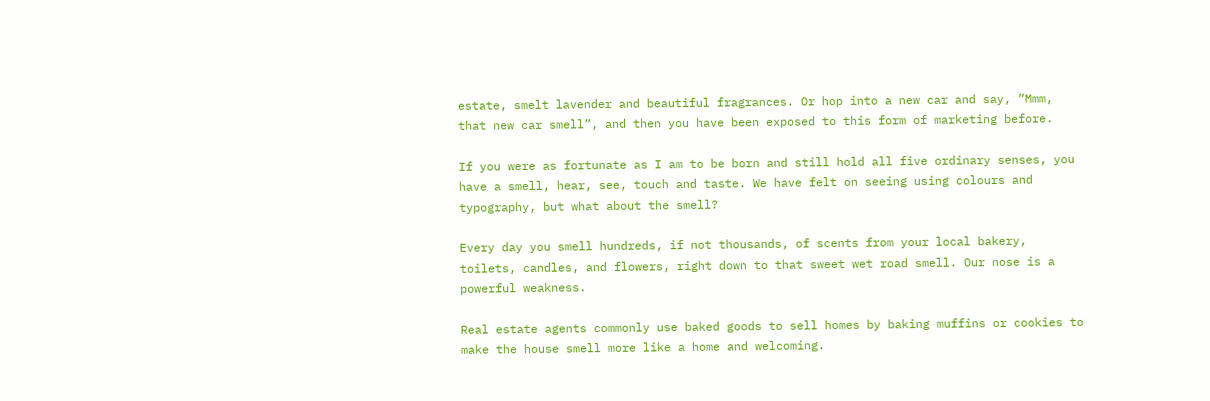estate, smelt lavender and beautiful fragrances. Or hop into a new car and say, “Mmm, that new car smell”, and then you have been exposed to this form of marketing before.

If you were as fortunate as I am to be born and still hold all five ordinary senses, you have a smell, hear, see, touch and taste. We have felt on seeing using colours and typography, but what about the smell?

Every day you smell hundreds, if not thousands, of scents from your local bakery, toilets, candles, and flowers, right down to that sweet wet road smell. Our nose is a powerful weakness.

Real estate agents commonly use baked goods to sell homes by baking muffins or cookies to make the house smell more like a home and welcoming.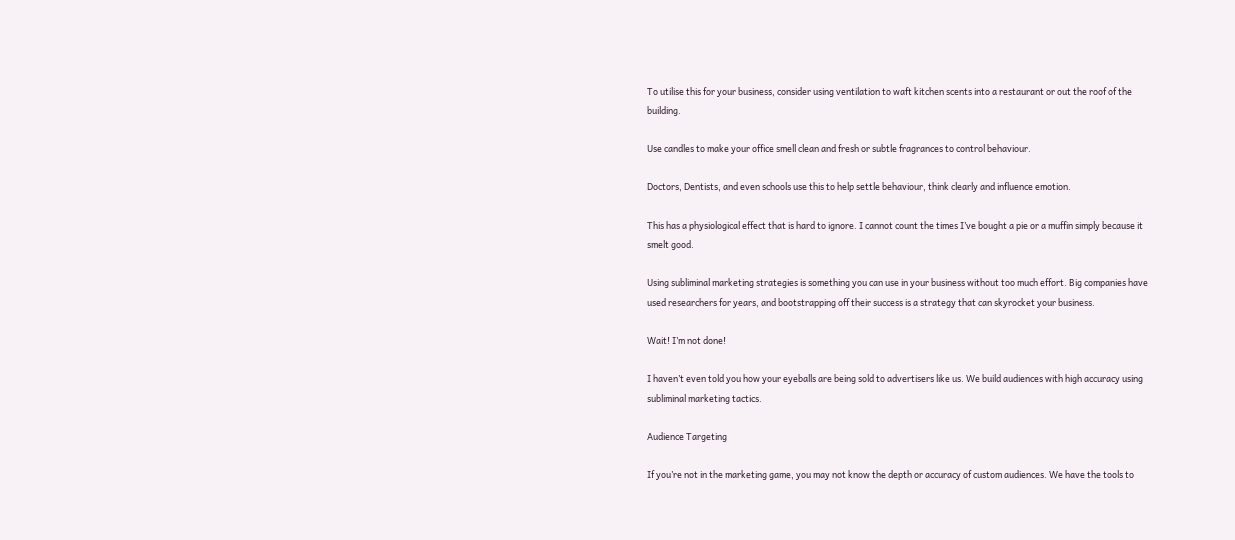To utilise this for your business, consider using ventilation to waft kitchen scents into a restaurant or out the roof of the building.

Use candles to make your office smell clean and fresh or subtle fragrances to control behaviour.

Doctors, Dentists, and even schools use this to help settle behaviour, think clearly and influence emotion.

This has a physiological effect that is hard to ignore. I cannot count the times I’ve bought a pie or a muffin simply because it smelt good.

Using subliminal marketing strategies is something you can use in your business without too much effort. Big companies have used researchers for years, and bootstrapping off their success is a strategy that can skyrocket your business.

Wait! I’m not done!

I haven’t even told you how your eyeballs are being sold to advertisers like us. We build audiences with high accuracy using subliminal marketing tactics.

Audience Targeting

If you’re not in the marketing game, you may not know the depth or accuracy of custom audiences. We have the tools to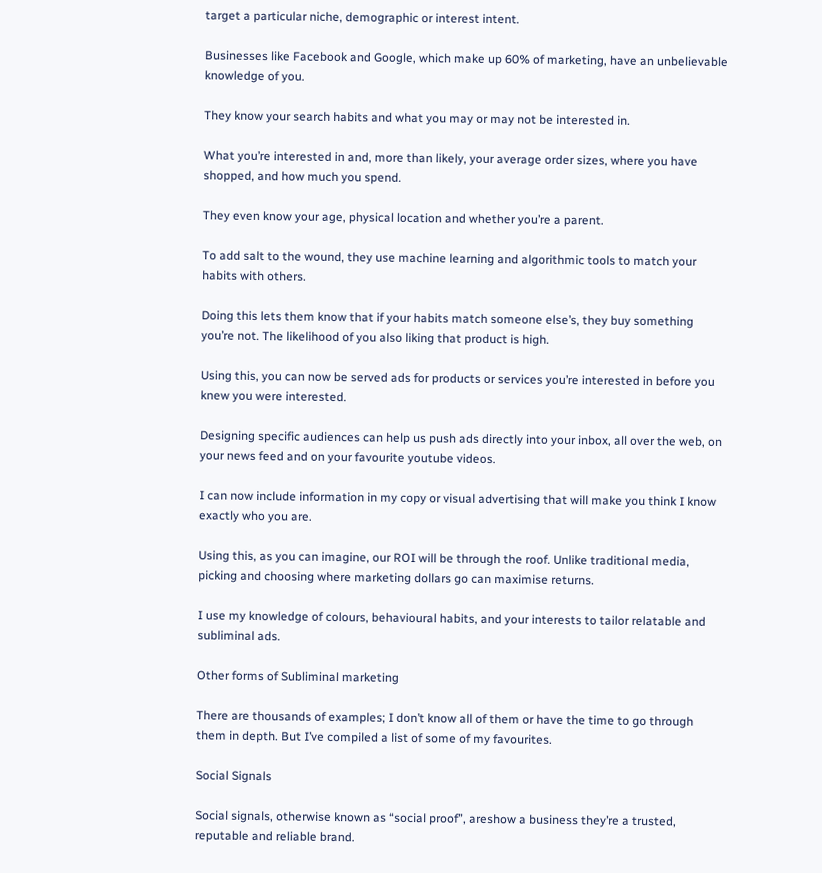target a particular niche, demographic or interest intent.

Businesses like Facebook and Google, which make up 60% of marketing, have an unbelievable knowledge of you.

They know your search habits and what you may or may not be interested in.

What you’re interested in and, more than likely, your average order sizes, where you have shopped, and how much you spend.

They even know your age, physical location and whether you’re a parent.

To add salt to the wound, they use machine learning and algorithmic tools to match your habits with others.

Doing this lets them know that if your habits match someone else’s, they buy something you’re not. The likelihood of you also liking that product is high.

Using this, you can now be served ads for products or services you’re interested in before you knew you were interested.

Designing specific audiences can help us push ads directly into your inbox, all over the web, on your news feed and on your favourite youtube videos.

I can now include information in my copy or visual advertising that will make you think I know exactly who you are.

Using this, as you can imagine, our ROI will be through the roof. Unlike traditional media, picking and choosing where marketing dollars go can maximise returns.

I use my knowledge of colours, behavioural habits, and your interests to tailor relatable and subliminal ads.

Other forms of Subliminal marketing

There are thousands of examples; I don’t know all of them or have the time to go through them in depth. But I’ve compiled a list of some of my favourites.

Social Signals

Social signals, otherwise known as “social proof”, areshow a business they’re a trusted, reputable and reliable brand.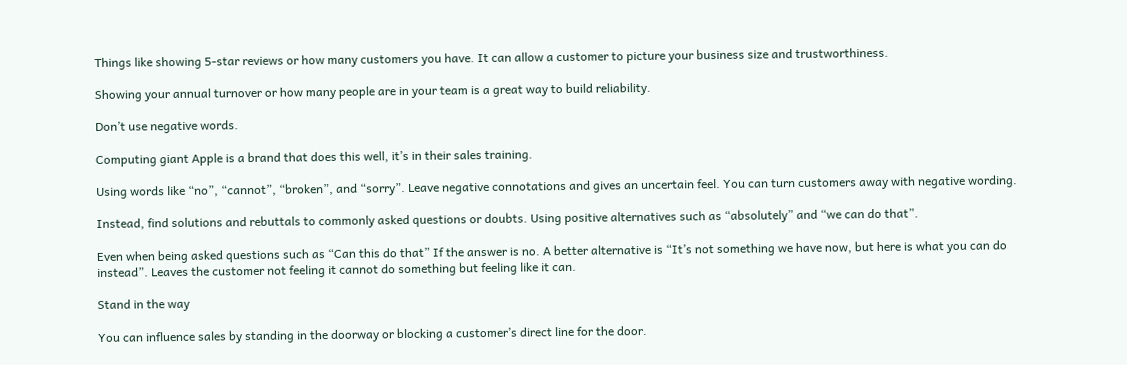Things like showing 5-star reviews or how many customers you have. It can allow a customer to picture your business size and trustworthiness.

Showing your annual turnover or how many people are in your team is a great way to build reliability.

Don’t use negative words.

Computing giant Apple is a brand that does this well, it’s in their sales training.

Using words like “no”, “cannot”, “broken”, and “sorry”. Leave negative connotations and gives an uncertain feel. You can turn customers away with negative wording.

Instead, find solutions and rebuttals to commonly asked questions or doubts. Using positive alternatives such as “absolutely” and “we can do that”.

Even when being asked questions such as “Can this do that” If the answer is no. A better alternative is “It’s not something we have now, but here is what you can do instead”. Leaves the customer not feeling it cannot do something but feeling like it can.

Stand in the way

You can influence sales by standing in the doorway or blocking a customer’s direct line for the door.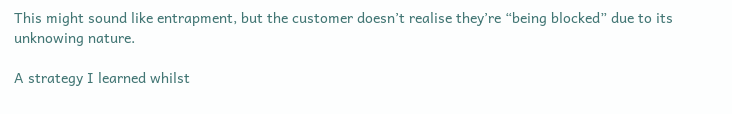This might sound like entrapment, but the customer doesn’t realise they’re “being blocked” due to its unknowing nature.

A strategy I learned whilst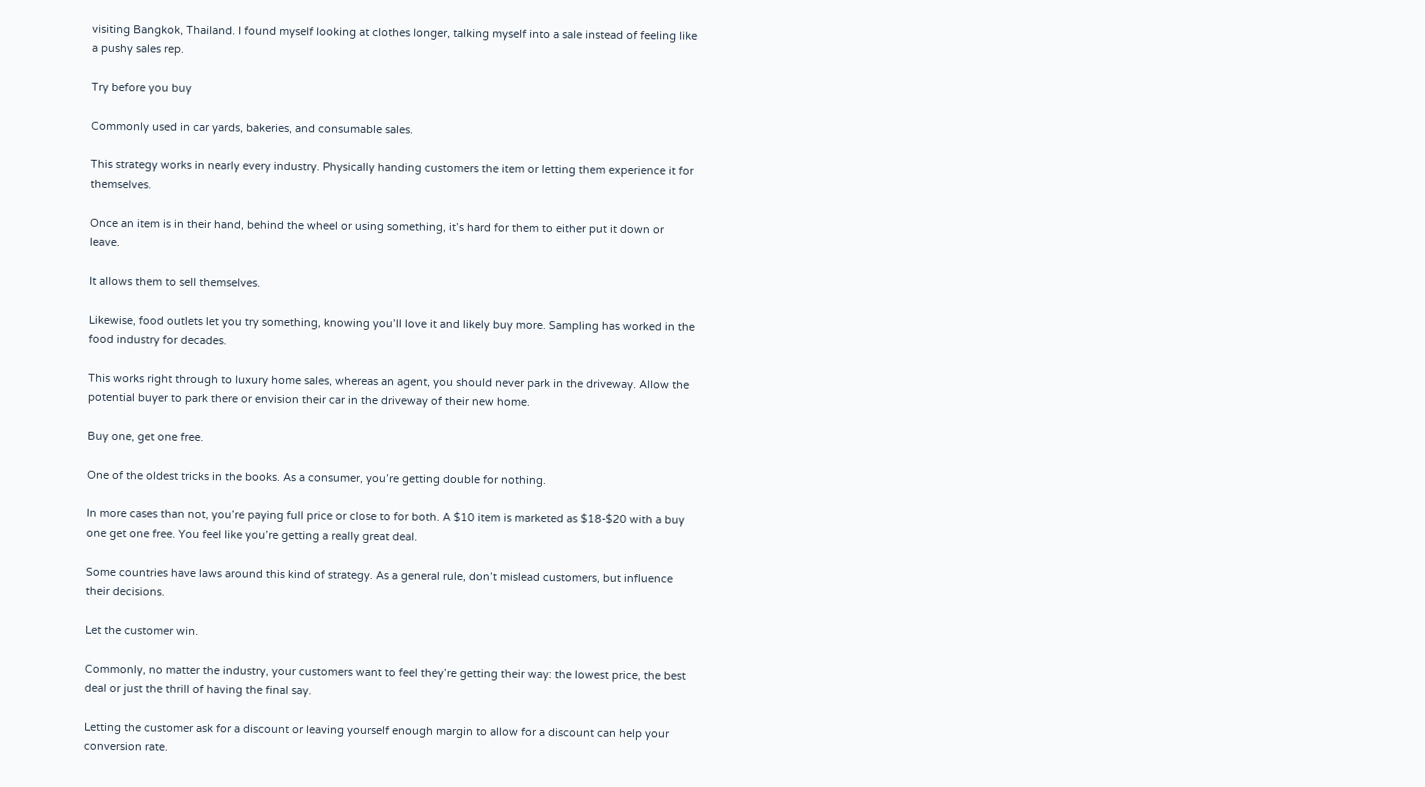visiting Bangkok, Thailand. I found myself looking at clothes longer, talking myself into a sale instead of feeling like a pushy sales rep.

Try before you buy

Commonly used in car yards, bakeries, and consumable sales.

This strategy works in nearly every industry. Physically handing customers the item or letting them experience it for themselves.

Once an item is in their hand, behind the wheel or using something, it’s hard for them to either put it down or leave.

It allows them to sell themselves.

Likewise, food outlets let you try something, knowing you’ll love it and likely buy more. Sampling has worked in the food industry for decades.

This works right through to luxury home sales, whereas an agent, you should never park in the driveway. Allow the potential buyer to park there or envision their car in the driveway of their new home.

Buy one, get one free.

One of the oldest tricks in the books. As a consumer, you’re getting double for nothing.

In more cases than not, you’re paying full price or close to for both. A $10 item is marketed as $18-$20 with a buy one get one free. You feel like you’re getting a really great deal.

Some countries have laws around this kind of strategy. As a general rule, don’t mislead customers, but influence their decisions.

Let the customer win.

Commonly, no matter the industry, your customers want to feel they’re getting their way: the lowest price, the best deal or just the thrill of having the final say.

Letting the customer ask for a discount or leaving yourself enough margin to allow for a discount can help your conversion rate.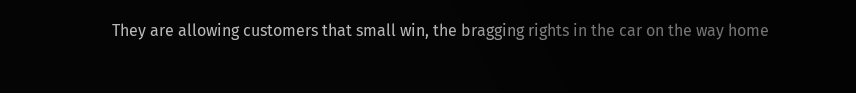They are allowing customers that small win, the bragging rights in the car on the way home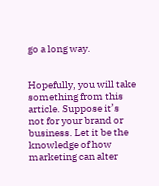go a long way.


Hopefully, you will take something from this article. Suppose it’s not for your brand or business. Let it be the knowledge of how marketing can alter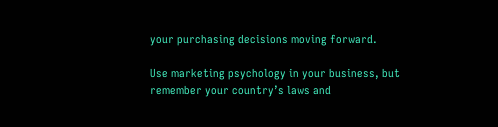your purchasing decisions moving forward.

Use marketing psychology in your business, but remember your country’s laws and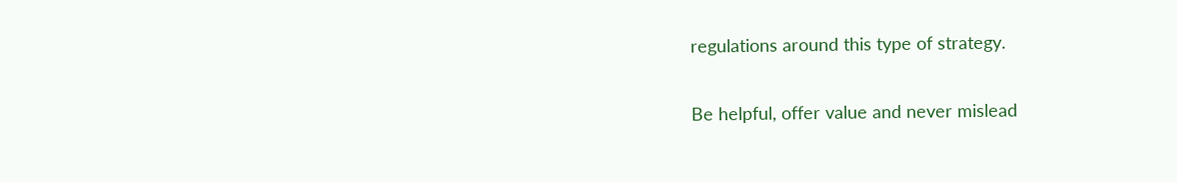regulations around this type of strategy.

Be helpful, offer value and never mislead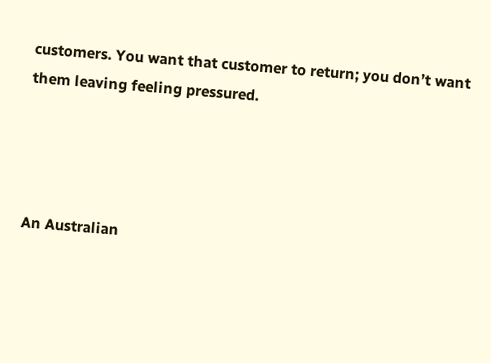customers. You want that customer to return; you don’t want them leaving feeling pressured.




An Australian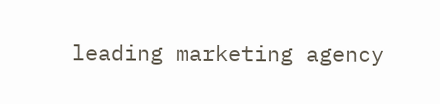leading marketing agency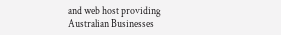and web host providing Australian Businesses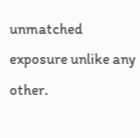unmatched exposure unlike any other.